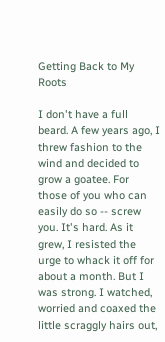Getting Back to My Roots

I don't have a full beard. A few years ago, I threw fashion to the wind and decided to grow a goatee. For those of you who can easily do so -- screw you. It's hard. As it grew, I resisted the urge to whack it off for about a month. But I was strong. I watched, worried and coaxed the little scraggly hairs out,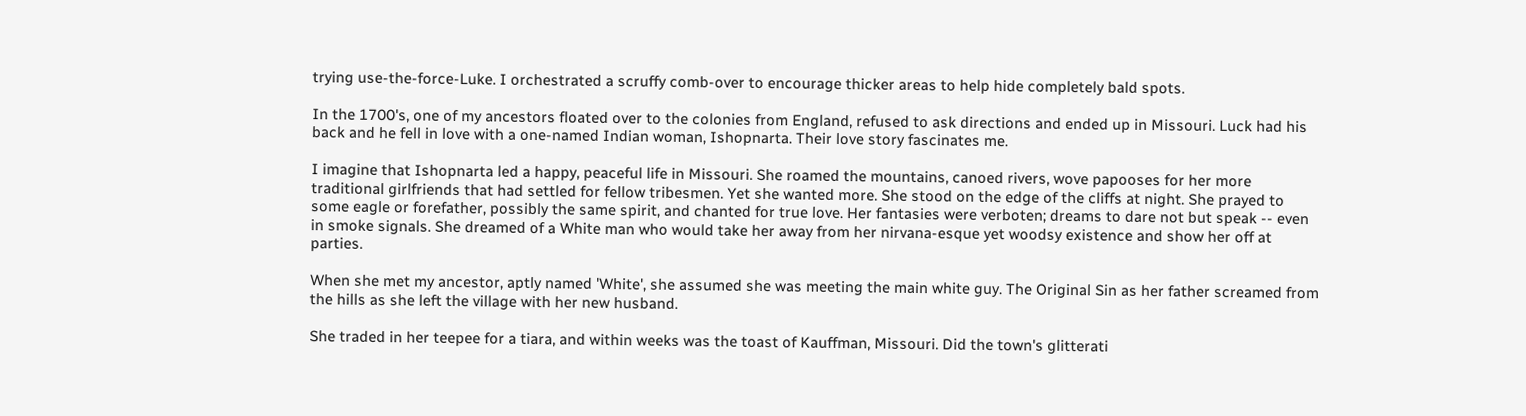trying use-the-force-Luke. I orchestrated a scruffy comb-over to encourage thicker areas to help hide completely bald spots.

In the 1700's, one of my ancestors floated over to the colonies from England, refused to ask directions and ended up in Missouri. Luck had his back and he fell in love with a one-named Indian woman, Ishopnarta. Their love story fascinates me.

I imagine that Ishopnarta led a happy, peaceful life in Missouri. She roamed the mountains, canoed rivers, wove papooses for her more traditional girlfriends that had settled for fellow tribesmen. Yet she wanted more. She stood on the edge of the cliffs at night. She prayed to some eagle or forefather, possibly the same spirit, and chanted for true love. Her fantasies were verboten; dreams to dare not but speak -- even in smoke signals. She dreamed of a White man who would take her away from her nirvana-esque yet woodsy existence and show her off at parties.

When she met my ancestor, aptly named 'White', she assumed she was meeting the main white guy. The Original Sin as her father screamed from the hills as she left the village with her new husband.

She traded in her teepee for a tiara, and within weeks was the toast of Kauffman, Missouri. Did the town's glitterati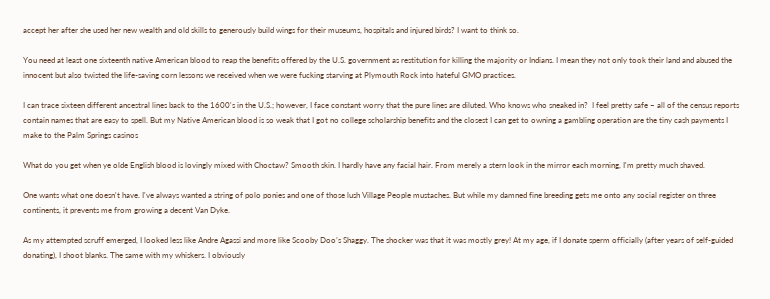accept her after she used her new wealth and old skills to generously build wings for their museums, hospitals and injured birds? I want to think so.

You need at least one sixteenth native American blood to reap the benefits offered by the U.S. government as restitution for killing the majority or Indians. I mean they not only took their land and abused the innocent but also twisted the life-saving corn lessons we received when we were fucking starving at Plymouth Rock into hateful GMO practices.

I can trace sixteen different ancestral lines back to the 1600's in the U.S.; however, I face constant worry that the pure lines are diluted. Who knows who sneaked in?  I feel pretty safe – all of the census reports contain names that are easy to spell. But my Native American blood is so weak that I got no college scholarship benefits and the closest I can get to owning a gambling operation are the tiny cash payments I make to the Palm Springs casinos

What do you get when ye olde English blood is lovingly mixed with Choctaw? Smooth skin. I hardly have any facial hair. From merely a stern look in the mirror each morning, I'm pretty much shaved.

One wants what one doesn't have. I've always wanted a string of polo ponies and one of those lush Village People mustaches. But while my damned fine breeding gets me onto any social register on three continents, it prevents me from growing a decent Van Dyke.

As my attempted scruff emerged, I looked less like Andre Agassi and more like Scooby Doo’s Shaggy. The shocker was that it was mostly grey! At my age, if I donate sperm officially (after years of self-guided donating), I shoot blanks. The same with my whiskers. I obviously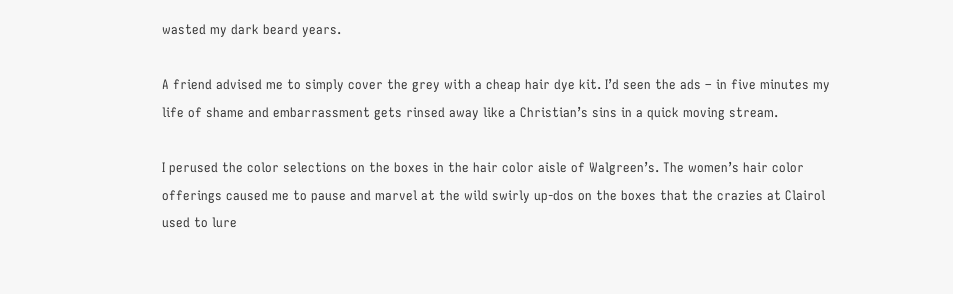wasted my dark beard years.

A friend advised me to simply cover the grey with a cheap hair dye kit. I’d seen the ads – in five minutes my life of shame and embarrassment gets rinsed away like a Christian’s sins in a quick moving stream.

I perused the color selections on the boxes in the hair color aisle of Walgreen’s. The women’s hair color offerings caused me to pause and marvel at the wild swirly up-dos on the boxes that the crazies at Clairol used to lure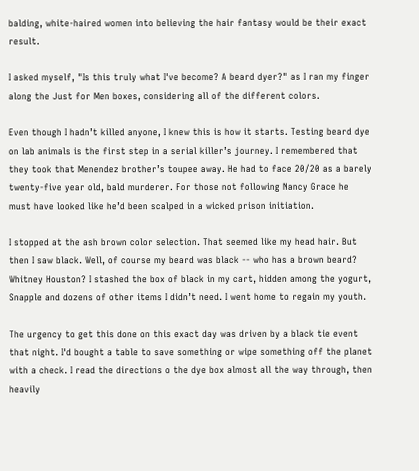balding, white-haired women into believing the hair fantasy would be their exact result.

I asked myself, "Is this truly what I've become? A beard dyer?" as I ran my finger along the Just for Men boxes, considering all of the different colors.

Even though I hadn’t killed anyone, I knew this is how it starts. Testing beard dye on lab animals is the first step in a serial killer’s journey. I remembered that they took that Menendez brother’s toupee away. He had to face 20/20 as a barely twenty-five year old, bald murderer. For those not following Nancy Grace he must have looked like he’d been scalped in a wicked prison initiation.

I stopped at the ash brown color selection. That seemed like my head hair. But then I saw black. Well, of course my beard was black -- who has a brown beard? Whitney Houston? I stashed the box of black in my cart, hidden among the yogurt, Snapple and dozens of other items I didn’t need. I went home to regain my youth.

The urgency to get this done on this exact day was driven by a black tie event that night. I'd bought a table to save something or wipe something off the planet with a check. I read the directions o the dye box almost all the way through, then heavily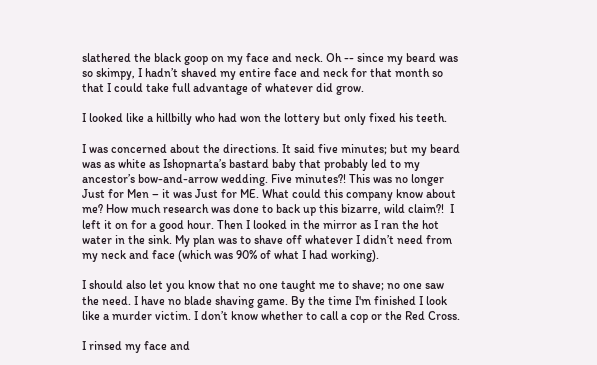slathered the black goop on my face and neck. Oh -- since my beard was so skimpy, I hadn’t shaved my entire face and neck for that month so that I could take full advantage of whatever did grow.

I looked like a hillbilly who had won the lottery but only fixed his teeth.

I was concerned about the directions. It said five minutes; but my beard was as white as Ishopnarta’s bastard baby that probably led to my ancestor’s bow-and-arrow wedding. Five minutes?! This was no longer Just for Men – it was Just for ME. What could this company know about me? How much research was done to back up this bizarre, wild claim?!  I left it on for a good hour. Then I looked in the mirror as I ran the hot water in the sink. My plan was to shave off whatever I didn’t need from my neck and face (which was 90% of what I had working).

I should also let you know that no one taught me to shave; no one saw the need. I have no blade shaving game. By the time I'm finished I look like a murder victim. I don’t know whether to call a cop or the Red Cross.

I rinsed my face and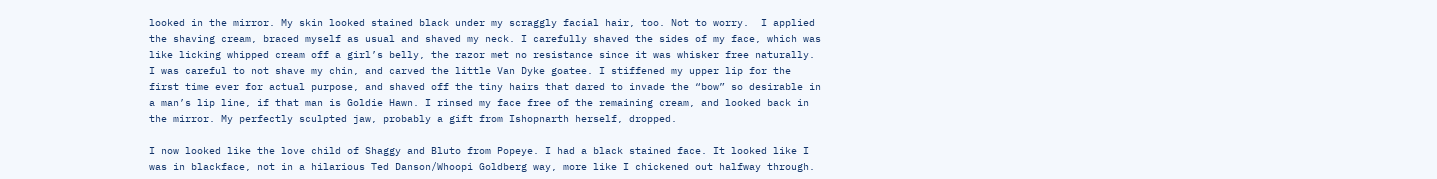looked in the mirror. My skin looked stained black under my scraggly facial hair, too. Not to worry.  I applied the shaving cream, braced myself as usual and shaved my neck. I carefully shaved the sides of my face, which was like licking whipped cream off a girl’s belly, the razor met no resistance since it was whisker free naturally. I was careful to not shave my chin, and carved the little Van Dyke goatee. I stiffened my upper lip for the first time ever for actual purpose, and shaved off the tiny hairs that dared to invade the “bow” so desirable in a man’s lip line, if that man is Goldie Hawn. I rinsed my face free of the remaining cream, and looked back in the mirror. My perfectly sculpted jaw, probably a gift from Ishopnarth herself, dropped.

I now looked like the love child of Shaggy and Bluto from Popeye. I had a black stained face. It looked like I was in blackface, not in a hilarious Ted Danson/Whoopi Goldberg way, more like I chickened out halfway through.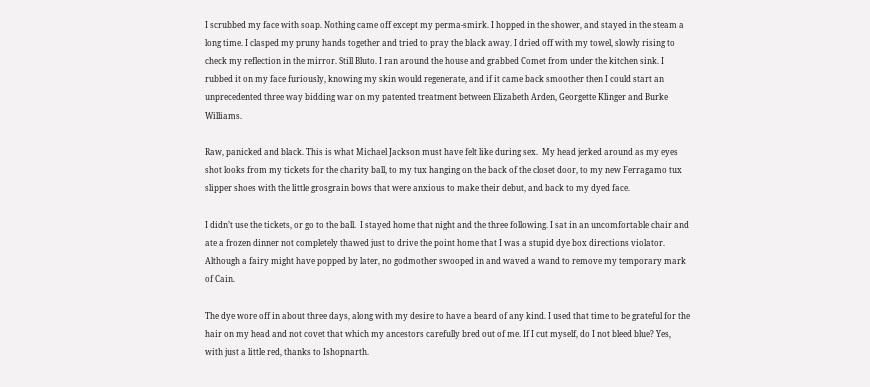I scrubbed my face with soap. Nothing came off except my perma-smirk. I hopped in the shower, and stayed in the steam a long time. I clasped my pruny hands together and tried to pray the black away. I dried off with my towel, slowly rising to check my reflection in the mirror. Still Bluto. I ran around the house and grabbed Comet from under the kitchen sink. I rubbed it on my face furiously, knowing my skin would regenerate, and if it came back smoother then I could start an unprecedented three way bidding war on my patented treatment between Elizabeth Arden, Georgette Klinger and Burke Williams.

Raw, panicked and black. This is what Michael Jackson must have felt like during sex.  My head jerked around as my eyes shot looks from my tickets for the charity ball, to my tux hanging on the back of the closet door, to my new Ferragamo tux slipper shoes with the little grosgrain bows that were anxious to make their debut, and back to my dyed face.

I didn’t use the tickets, or go to the ball.  I stayed home that night and the three following. I sat in an uncomfortable chair and ate a frozen dinner not completely thawed just to drive the point home that I was a stupid dye box directions violator.  Although a fairy might have popped by later, no godmother swooped in and waved a wand to remove my temporary mark of Cain.

The dye wore off in about three days, along with my desire to have a beard of any kind. I used that time to be grateful for the hair on my head and not covet that which my ancestors carefully bred out of me. If I cut myself, do I not bleed blue? Yes, with just a little red, thanks to Ishopnarth.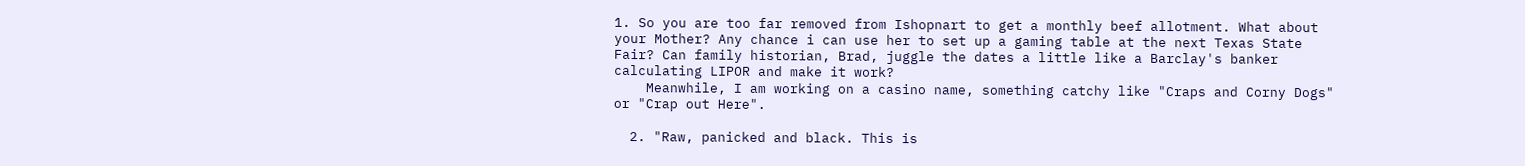1. So you are too far removed from Ishopnart to get a monthly beef allotment. What about your Mother? Any chance i can use her to set up a gaming table at the next Texas State Fair? Can family historian, Brad, juggle the dates a little like a Barclay's banker calculating LIPOR and make it work?
    Meanwhile, I am working on a casino name, something catchy like "Craps and Corny Dogs" or "Crap out Here".

  2. "Raw, panicked and black. This is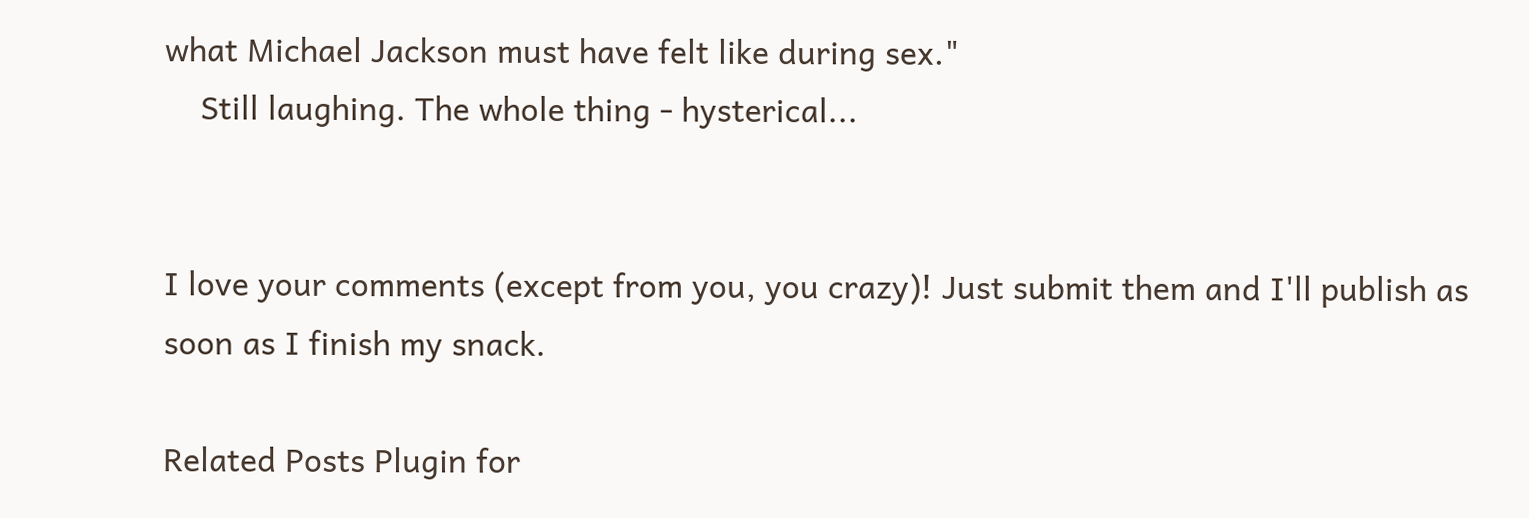what Michael Jackson must have felt like during sex."
    Still laughing. The whole thing - hysterical...


I love your comments (except from you, you crazy)! Just submit them and I'll publish as soon as I finish my snack.

Related Posts Plugin for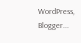WordPress, Blogger...